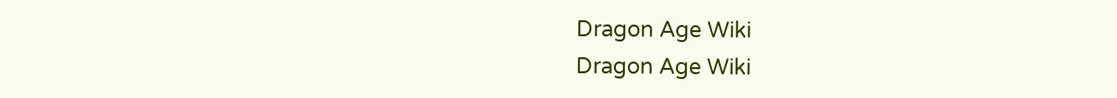Dragon Age Wiki
Dragon Age Wiki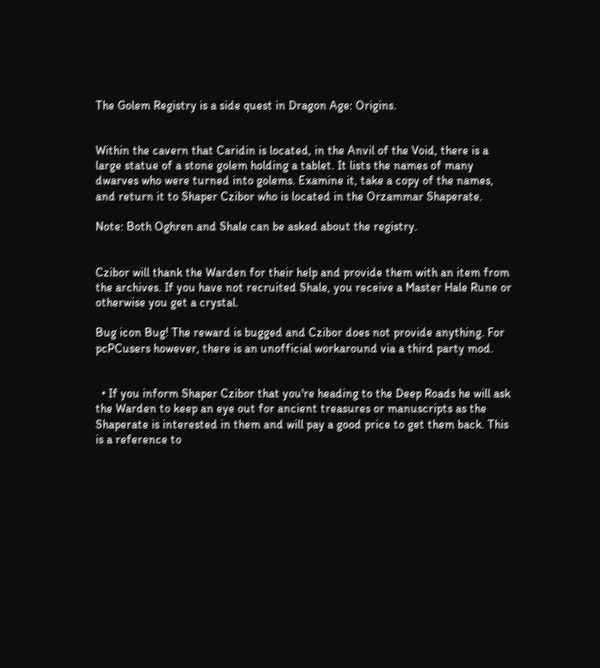The Golem Registry is a side quest in Dragon Age: Origins.


Within the cavern that Caridin is located, in the Anvil of the Void, there is a large statue of a stone golem holding a tablet. It lists the names of many dwarves who were turned into golems. Examine it, take a copy of the names, and return it to Shaper Czibor who is located in the Orzammar Shaperate.

Note: Both Oghren and Shale can be asked about the registry.


Czibor will thank the Warden for their help and provide them with an item from the archives. If you have not recruited Shale, you receive a Master Hale Rune or otherwise you get a crystal.

Bug icon Bug! The reward is bugged and Czibor does not provide anything. For pcPCusers however, there is an unofficial workaround via a third party mod.


  • If you inform Shaper Czibor that you're heading to the Deep Roads he will ask the Warden to keep an eye out for ancient treasures or manuscripts as the Shaperate is interested in them and will pay a good price to get them back. This is a reference to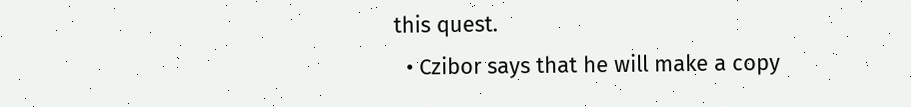this quest.
  • Czibor says that he will make a copy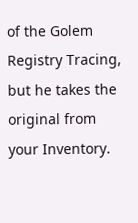of the Golem Registry Tracing, but he takes the original from your Inventory.